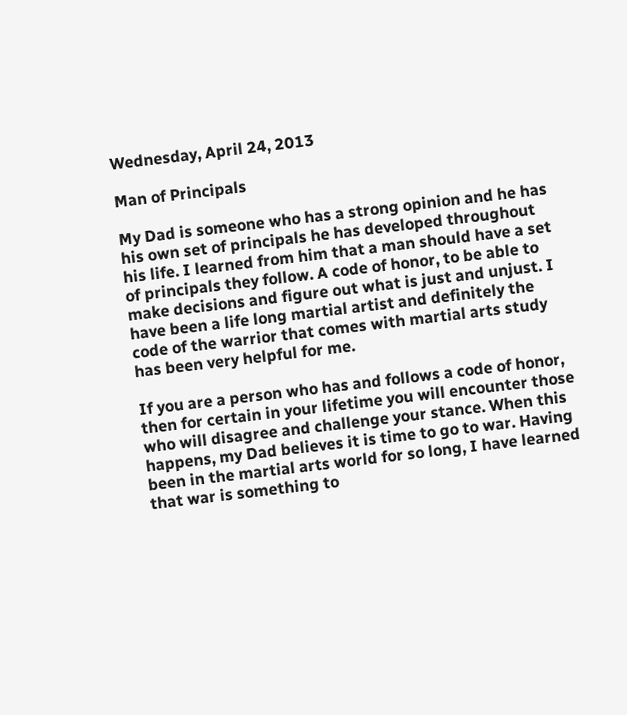Wednesday, April 24, 2013

Man of Principals

My Dad is someone who has a strong opinion and he has his own set of principals he has developed throughout his life. I learned from him that a man should have a set of principals they follow. A code of honor, to be able to make decisions and figure out what is just and unjust. I have been a life long martial artist and definitely the code of the warrior that comes with martial arts study has been very helpful for me.

If you are a person who has and follows a code of honor, then for certain in your lifetime you will encounter those who will disagree and challenge your stance. When this happens, my Dad believes it is time to go to war. Having been in the martial arts world for so long, I have learned that war is something to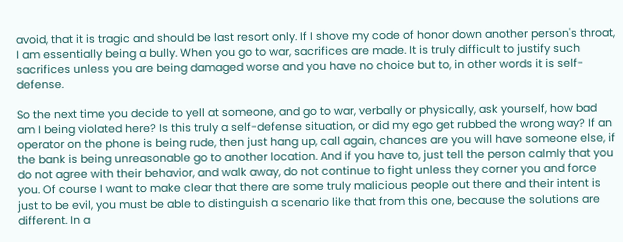avoid, that it is tragic and should be last resort only. If I shove my code of honor down another person's throat, I am essentially being a bully. When you go to war, sacrifices are made. It is truly difficult to justify such sacrifices unless you are being damaged worse and you have no choice but to, in other words it is self-defense.

So the next time you decide to yell at someone, and go to war, verbally or physically, ask yourself, how bad am I being violated here? Is this truly a self-defense situation, or did my ego get rubbed the wrong way? If an operator on the phone is being rude, then just hang up, call again, chances are you will have someone else, if the bank is being unreasonable go to another location. And if you have to, just tell the person calmly that you do not agree with their behavior, and walk away, do not continue to fight unless they corner you and force you. Of course I want to make clear that there are some truly malicious people out there and their intent is just to be evil, you must be able to distinguish a scenario like that from this one, because the solutions are different. In a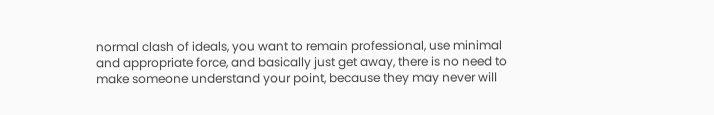normal clash of ideals, you want to remain professional, use minimal and appropriate force, and basically just get away, there is no need to make someone understand your point, because they may never will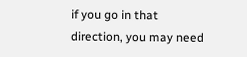if you go in that direction, you may need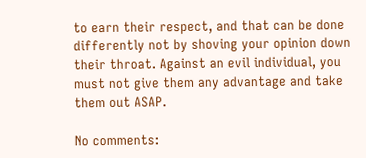to earn their respect, and that can be done differently not by shoving your opinion down their throat. Against an evil individual, you must not give them any advantage and take them out ASAP.

No comments: